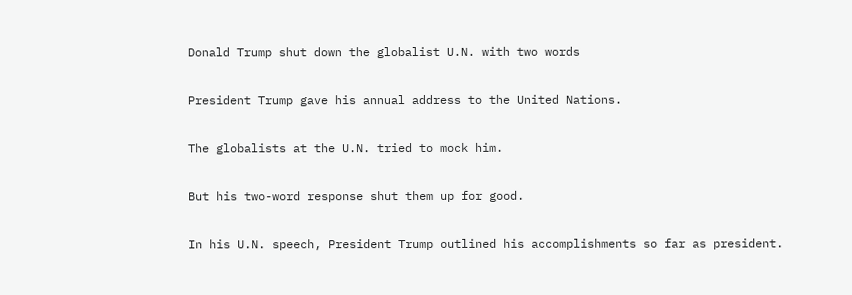Donald Trump shut down the globalist U.N. with two words

President Trump gave his annual address to the United Nations.

The globalists at the U.N. tried to mock him.

But his two-word response shut them up for good.

In his U.N. speech, President Trump outlined his accomplishments so far as president.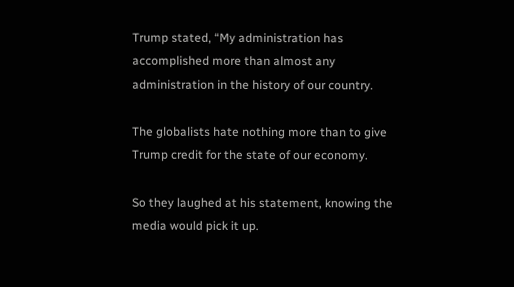Trump stated, “My administration has accomplished more than almost any administration in the history of our country.

The globalists hate nothing more than to give Trump credit for the state of our economy.

So they laughed at his statement, knowing the media would pick it up.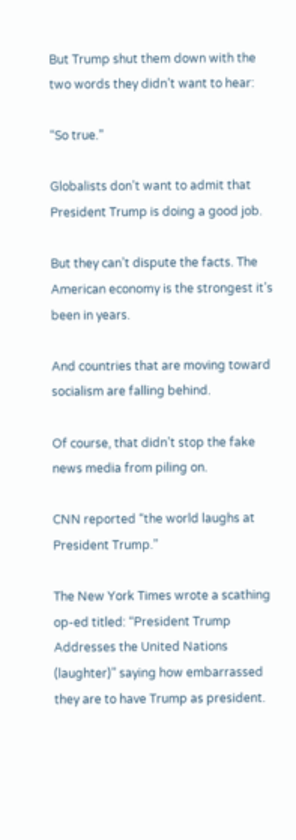But Trump shut them down with the two words they didn’t want to hear:

“So true.”

Globalists don’t want to admit that President Trump is doing a good job.

But they can’t dispute the facts. The American economy is the strongest it’s been in years.

And countries that are moving toward socialism are falling behind.

Of course, that didn’t stop the fake news media from piling on.

CNN reported “the world laughs at President Trump.”

The New York Times wrote a scathing op-ed titled: “President Trump Addresses the United Nations (laughter)” saying how embarrassed they are to have Trump as president.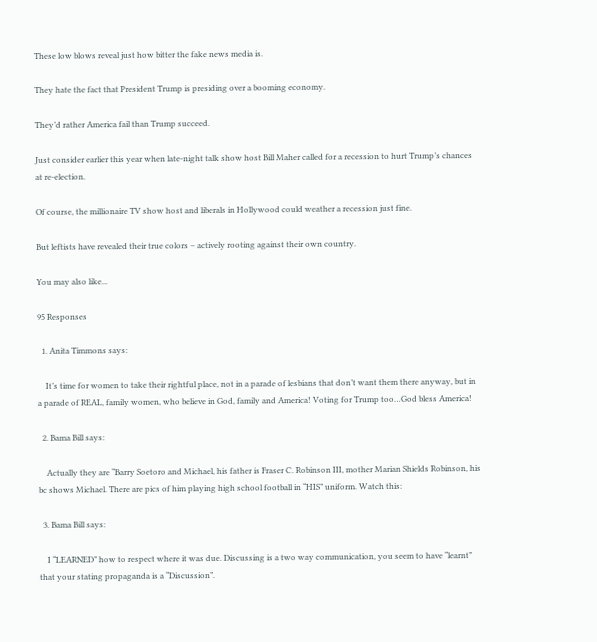These low blows reveal just how bitter the fake news media is.

They hate the fact that President Trump is presiding over a booming economy.

They’d rather America fail than Trump succeed.

Just consider earlier this year when late-night talk show host Bill Maher called for a recession to hurt Trump’s chances at re-election.

Of course, the millionaire TV show host and liberals in Hollywood could weather a recession just fine.

But leftists have revealed their true colors – actively rooting against their own country.

You may also like...

95 Responses

  1. Anita Timmons says:

    It’s time for women to take their rightful place, not in a parade of lesbians that don’t want them there anyway, but in a parade of REAL, family women, who believe in God, family and America! Voting for Trump too…God bless America!

  2. Bama Bill says:

    Actually they are “Barry Soetoro and Michael, his father is Fraser C. Robinson III, mother Marian Shields Robinson, his bc shows Michael. There are pics of him playing high school football in “HIS” uniform. Watch this:

  3. Bama Bill says:

    I “LEARNED” how to respect where it was due. Discussing is a two way communication, you seem to have “learnt” that your stating propaganda is a “Discussion”.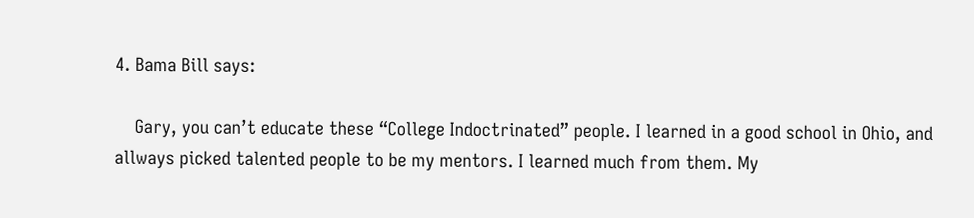4. Bama Bill says:

    Gary, you can’t educate these “College Indoctrinated” people. I learned in a good school in Ohio, and allways picked talented people to be my mentors. I learned much from them. My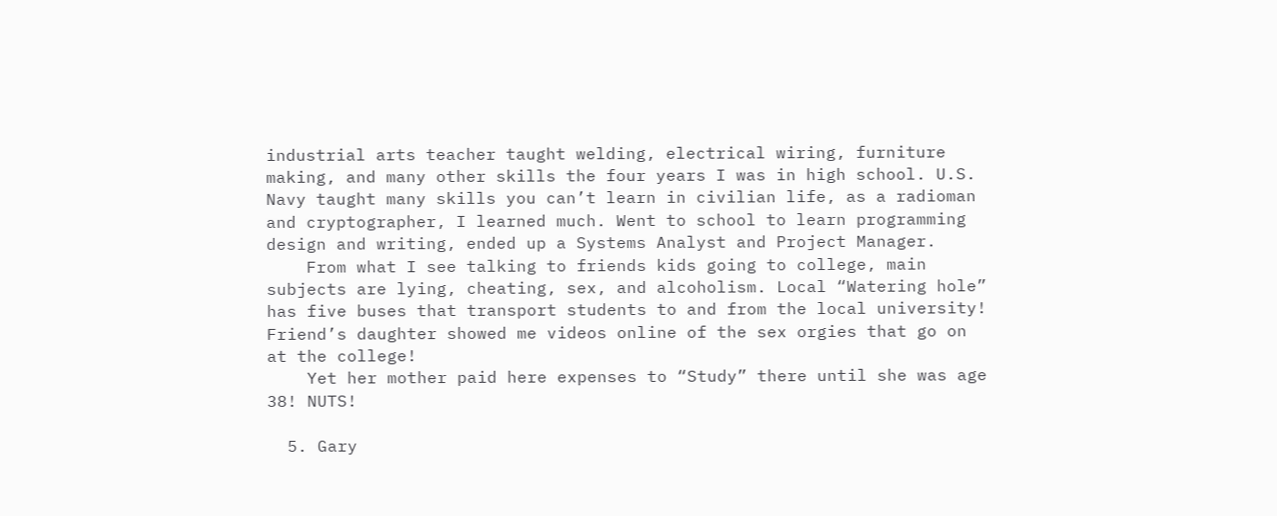industrial arts teacher taught welding, electrical wiring, furniture making, and many other skills the four years I was in high school. U.S. Navy taught many skills you can’t learn in civilian life, as a radioman and cryptographer, I learned much. Went to school to learn programming design and writing, ended up a Systems Analyst and Project Manager.
    From what I see talking to friends kids going to college, main subjects are lying, cheating, sex, and alcoholism. Local “Watering hole” has five buses that transport students to and from the local university! Friend’s daughter showed me videos online of the sex orgies that go on at the college!
    Yet her mother paid here expenses to “Study” there until she was age 38! NUTS!

  5. Gary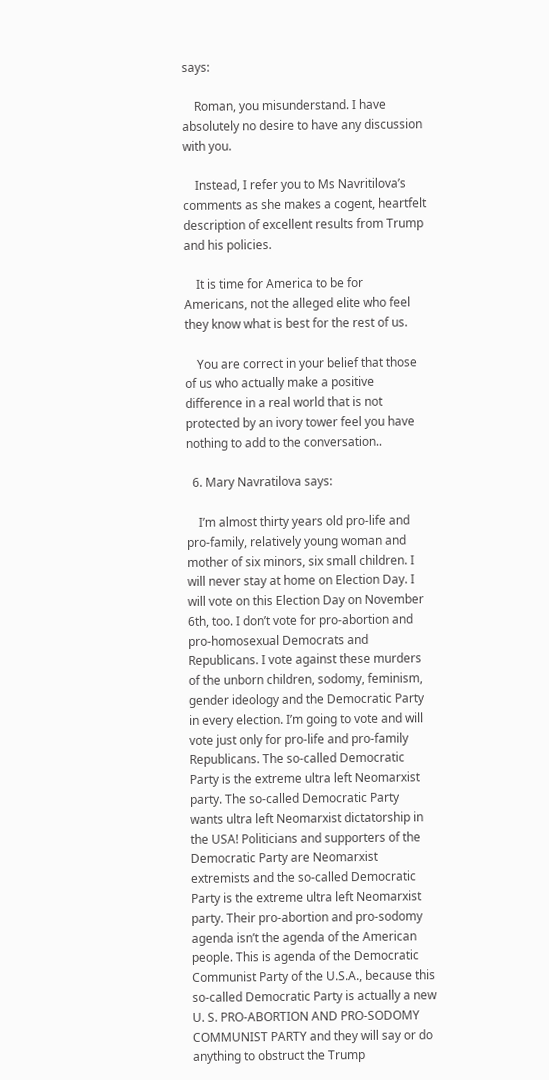says:

    Roman, you misunderstand. I have absolutely no desire to have any discussion with you.

    Instead, I refer you to Ms Navritilova’s comments as she makes a cogent, heartfelt description of excellent results from Trump and his policies.

    It is time for America to be for Americans, not the alleged elite who feel they know what is best for the rest of us.

    You are correct in your belief that those of us who actually make a positive difference in a real world that is not protected by an ivory tower feel you have nothing to add to the conversation..

  6. Mary Navratilova says:

    I’m almost thirty years old pro-life and pro-family, relatively young woman and mother of six minors, six small children. I will never stay at home on Election Day. I will vote on this Election Day on November 6th, too. I don’t vote for pro-abortion and pro-homosexual Democrats and Republicans. I vote against these murders of the unborn children, sodomy, feminism, gender ideology and the Democratic Party in every election. I’m going to vote and will vote just only for pro-life and pro-family Republicans. The so-called Democratic Party is the extreme ultra left Neomarxist party. The so-called Democratic Party wants ultra left Neomarxist dictatorship in the USA! Politicians and supporters of the Democratic Party are Neomarxist extremists and the so-called Democratic Party is the extreme ultra left Neomarxist party. Their pro-abortion and pro-sodomy agenda isn’t the agenda of the American people. This is agenda of the Democratic Communist Party of the U.S.A., because this so-called Democratic Party is actually a new U. S. PRO-ABORTION AND PRO-SODOMY COMMUNIST PARTY and they will say or do anything to obstruct the Trump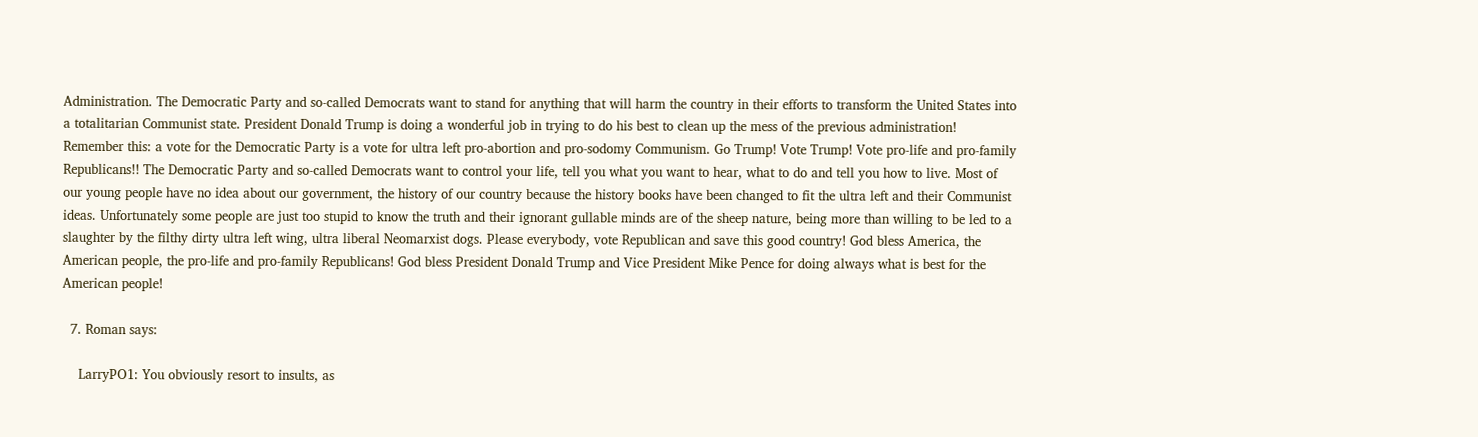Administration. The Democratic Party and so-called Democrats want to stand for anything that will harm the country in their efforts to transform the United States into a totalitarian Communist state. President Donald Trump is doing a wonderful job in trying to do his best to clean up the mess of the previous administration! Remember this: a vote for the Democratic Party is a vote for ultra left pro-abortion and pro-sodomy Communism. Go Trump! Vote Trump! Vote pro-life and pro-family Republicans!! The Democratic Party and so-called Democrats want to control your life, tell you what you want to hear, what to do and tell you how to live. Most of our young people have no idea about our government, the history of our country because the history books have been changed to fit the ultra left and their Communist ideas. Unfortunately some people are just too stupid to know the truth and their ignorant gullable minds are of the sheep nature, being more than willing to be led to a slaughter by the filthy dirty ultra left wing, ultra liberal Neomarxist dogs. Please everybody, vote Republican and save this good country! God bless America, the American people, the pro-life and pro-family Republicans! God bless President Donald Trump and Vice President Mike Pence for doing always what is best for the American people!

  7. Roman says:

    LarryPO1: You obviously resort to insults, as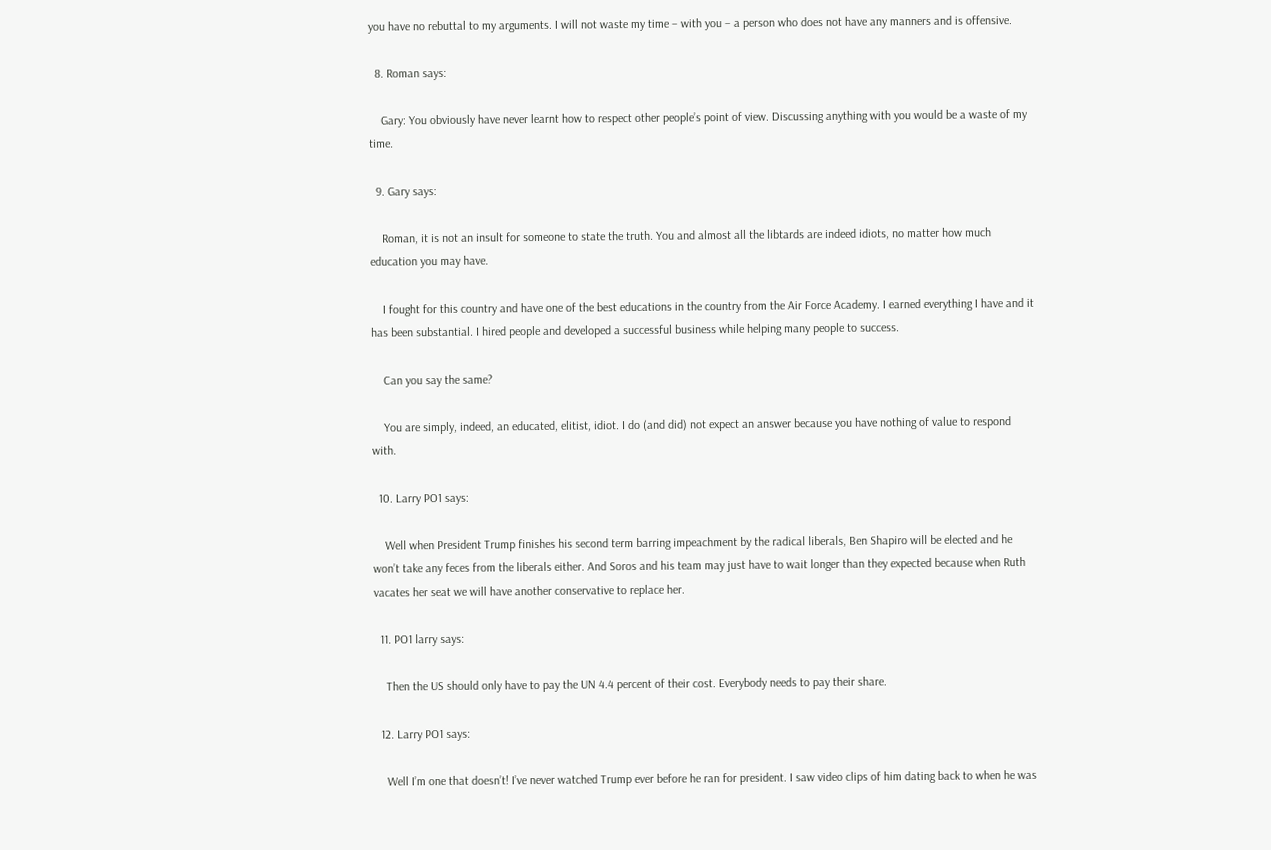you have no rebuttal to my arguments. I will not waste my time – with you – a person who does not have any manners and is offensive.

  8. Roman says:

    Gary: You obviously have never learnt how to respect other people’s point of view. Discussing anything with you would be a waste of my time.

  9. Gary says:

    Roman, it is not an insult for someone to state the truth. You and almost all the libtards are indeed idiots, no matter how much education you may have.

    I fought for this country and have one of the best educations in the country from the Air Force Academy. I earned everything I have and it has been substantial. I hired people and developed a successful business while helping many people to success.

    Can you say the same?

    You are simply, indeed, an educated, elitist, idiot. I do (and did) not expect an answer because you have nothing of value to respond with.

  10. Larry PO1 says:

    Well when President Trump finishes his second term barring impeachment by the radical liberals, Ben Shapiro will be elected and he won’t take any feces from the liberals either. And Soros and his team may just have to wait longer than they expected because when Ruth vacates her seat we will have another conservative to replace her.

  11. PO1 larry says:

    Then the US should only have to pay the UN 4.4 percent of their cost. Everybody needs to pay their share.

  12. Larry PO1 says:

    Well I’m one that doesn’t! I’ve never watched Trump ever before he ran for president. I saw video clips of him dating back to when he was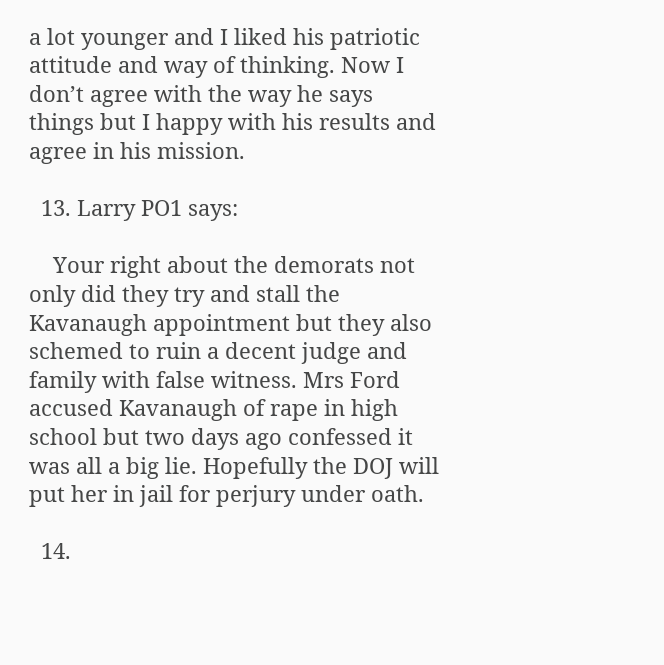a lot younger and I liked his patriotic attitude and way of thinking. Now I don’t agree with the way he says things but I happy with his results and agree in his mission.

  13. Larry PO1 says:

    Your right about the demorats not only did they try and stall the Kavanaugh appointment but they also schemed to ruin a decent judge and family with false witness. Mrs Ford accused Kavanaugh of rape in high school but two days ago confessed it was all a big lie. Hopefully the DOJ will put her in jail for perjury under oath.

  14.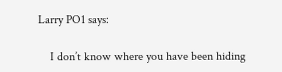Larry PO1 says:

    I don’t know where you have been hiding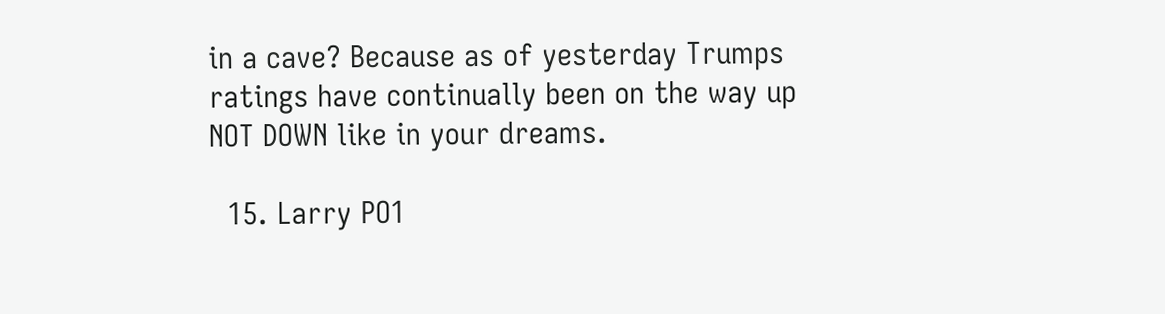in a cave? Because as of yesterday Trumps ratings have continually been on the way up NOT DOWN like in your dreams.

  15. Larry PO1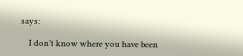says:

    I don’t know where you have been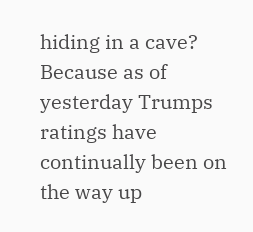hiding in a cave? Because as of yesterday Trumps ratings have continually been on the way up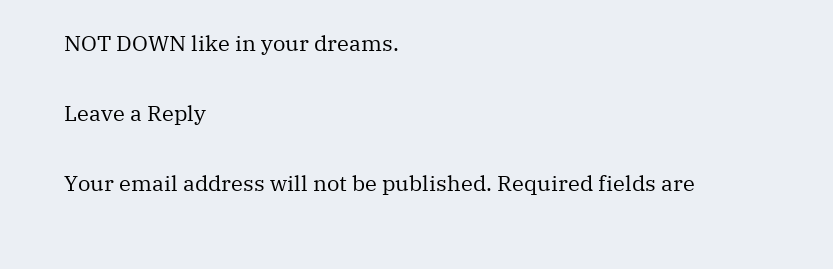NOT DOWN like in your dreams.

Leave a Reply

Your email address will not be published. Required fields are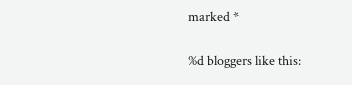marked *

%d bloggers like this: